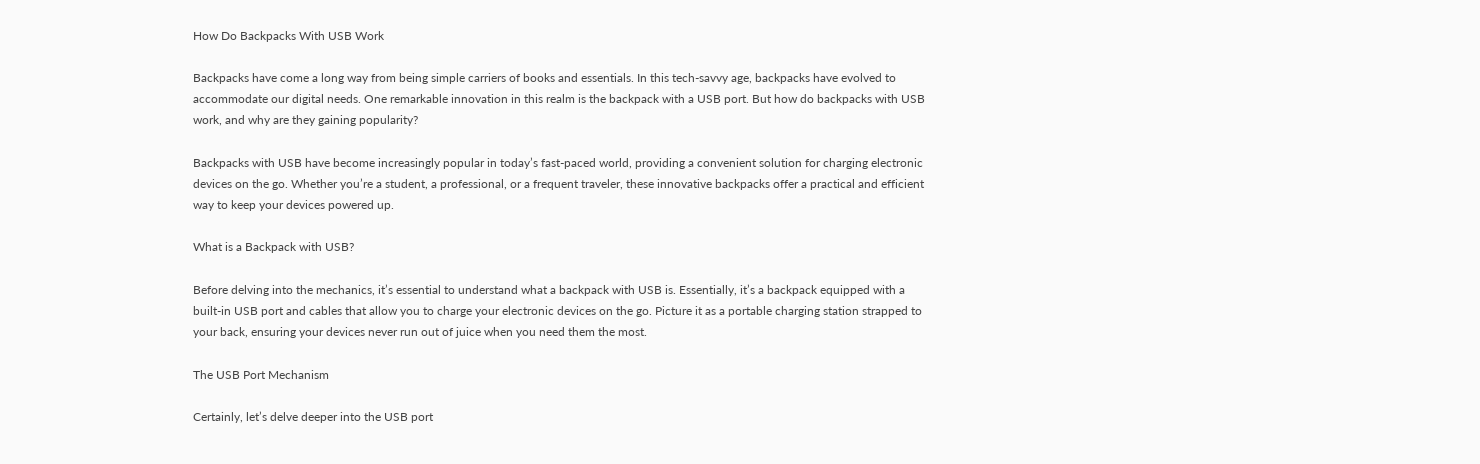How Do Backpacks With USB Work

Backpacks have come a long way from being simple carriers of books and essentials. In this tech-savvy age, backpacks have evolved to accommodate our digital needs. One remarkable innovation in this realm is the backpack with a USB port. But how do backpacks with USB work, and why are they gaining popularity?

Backpacks with USB have become increasingly popular in today’s fast-paced world, providing a convenient solution for charging electronic devices on the go. Whether you’re a student, a professional, or a frequent traveler, these innovative backpacks offer a practical and efficient way to keep your devices powered up.

What is a Backpack with USB?

Before delving into the mechanics, it’s essential to understand what a backpack with USB is. Essentially, it’s a backpack equipped with a built-in USB port and cables that allow you to charge your electronic devices on the go. Picture it as a portable charging station strapped to your back, ensuring your devices never run out of juice when you need them the most.

The USB Port Mechanism

Certainly, let’s delve deeper into the USB port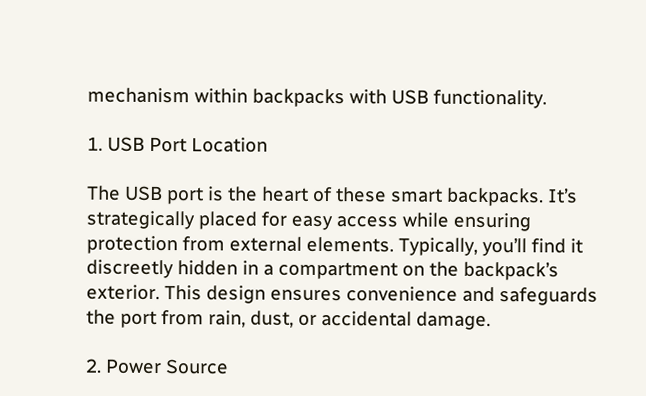mechanism within backpacks with USB functionality.

1. USB Port Location

The USB port is the heart of these smart backpacks. It’s strategically placed for easy access while ensuring protection from external elements. Typically, you’ll find it discreetly hidden in a compartment on the backpack’s exterior. This design ensures convenience and safeguards the port from rain, dust, or accidental damage.

2. Power Source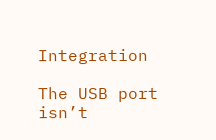Integration

The USB port isn’t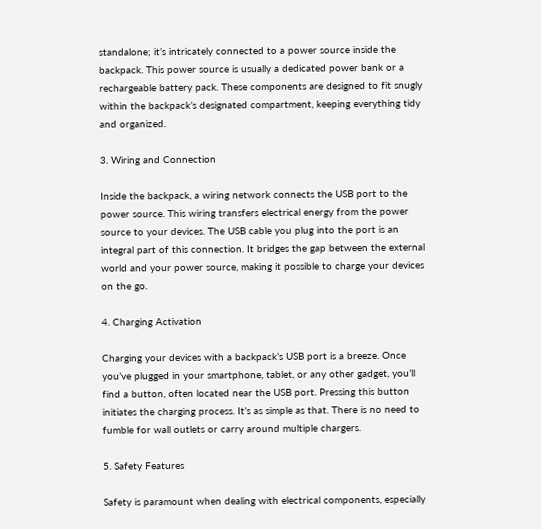standalone; it’s intricately connected to a power source inside the backpack. This power source is usually a dedicated power bank or a rechargeable battery pack. These components are designed to fit snugly within the backpack’s designated compartment, keeping everything tidy and organized.

3. Wiring and Connection

Inside the backpack, a wiring network connects the USB port to the power source. This wiring transfers electrical energy from the power source to your devices. The USB cable you plug into the port is an integral part of this connection. It bridges the gap between the external world and your power source, making it possible to charge your devices on the go.

4. Charging Activation

Charging your devices with a backpack’s USB port is a breeze. Once you’ve plugged in your smartphone, tablet, or any other gadget, you’ll find a button, often located near the USB port. Pressing this button initiates the charging process. It’s as simple as that. There is no need to fumble for wall outlets or carry around multiple chargers.

5. Safety Features

Safety is paramount when dealing with electrical components, especially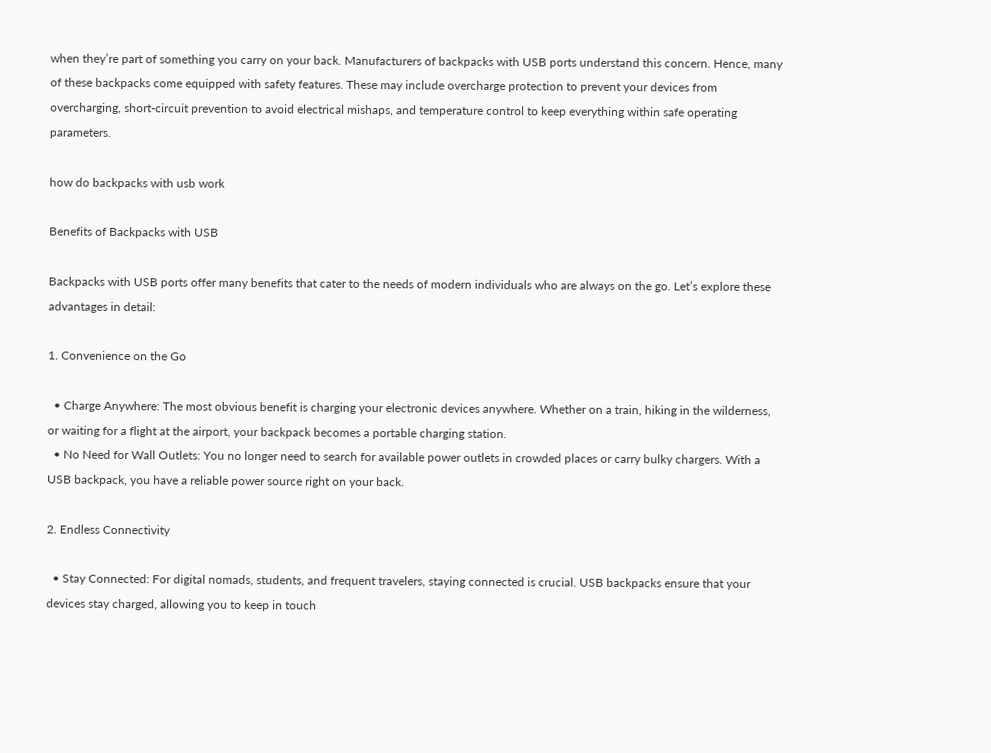when they’re part of something you carry on your back. Manufacturers of backpacks with USB ports understand this concern. Hence, many of these backpacks come equipped with safety features. These may include overcharge protection to prevent your devices from overcharging, short-circuit prevention to avoid electrical mishaps, and temperature control to keep everything within safe operating parameters.

how do backpacks with usb work

Benefits of Backpacks with USB

Backpacks with USB ports offer many benefits that cater to the needs of modern individuals who are always on the go. Let’s explore these advantages in detail:

1. Convenience on the Go

  • Charge Anywhere: The most obvious benefit is charging your electronic devices anywhere. Whether on a train, hiking in the wilderness, or waiting for a flight at the airport, your backpack becomes a portable charging station.
  • No Need for Wall Outlets: You no longer need to search for available power outlets in crowded places or carry bulky chargers. With a USB backpack, you have a reliable power source right on your back.

2. Endless Connectivity

  • Stay Connected: For digital nomads, students, and frequent travelers, staying connected is crucial. USB backpacks ensure that your devices stay charged, allowing you to keep in touch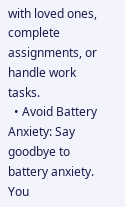with loved ones, complete assignments, or handle work tasks.
  • Avoid Battery Anxiety: Say goodbye to battery anxiety. You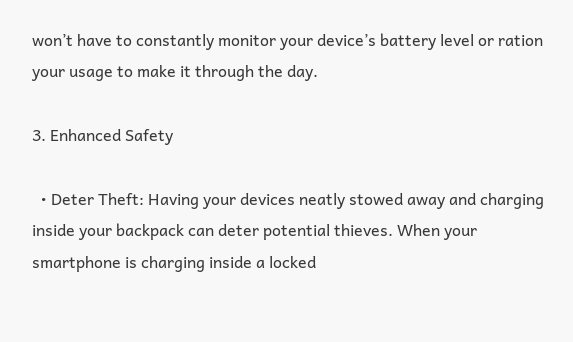won’t have to constantly monitor your device’s battery level or ration your usage to make it through the day.

3. Enhanced Safety

  • Deter Theft: Having your devices neatly stowed away and charging inside your backpack can deter potential thieves. When your smartphone is charging inside a locked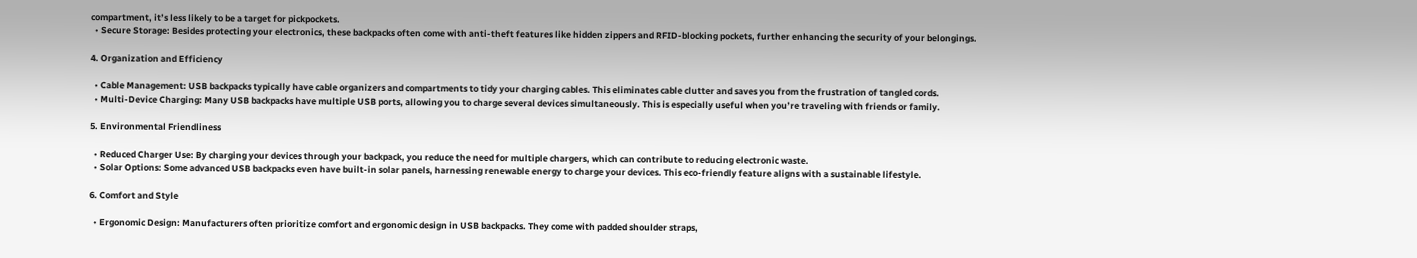compartment, it’s less likely to be a target for pickpockets.
  • Secure Storage: Besides protecting your electronics, these backpacks often come with anti-theft features like hidden zippers and RFID-blocking pockets, further enhancing the security of your belongings.

4. Organization and Efficiency

  • Cable Management: USB backpacks typically have cable organizers and compartments to tidy your charging cables. This eliminates cable clutter and saves you from the frustration of tangled cords.
  • Multi-Device Charging: Many USB backpacks have multiple USB ports, allowing you to charge several devices simultaneously. This is especially useful when you’re traveling with friends or family.

5. Environmental Friendliness

  • Reduced Charger Use: By charging your devices through your backpack, you reduce the need for multiple chargers, which can contribute to reducing electronic waste.
  • Solar Options: Some advanced USB backpacks even have built-in solar panels, harnessing renewable energy to charge your devices. This eco-friendly feature aligns with a sustainable lifestyle.

6. Comfort and Style

  • Ergonomic Design: Manufacturers often prioritize comfort and ergonomic design in USB backpacks. They come with padded shoulder straps,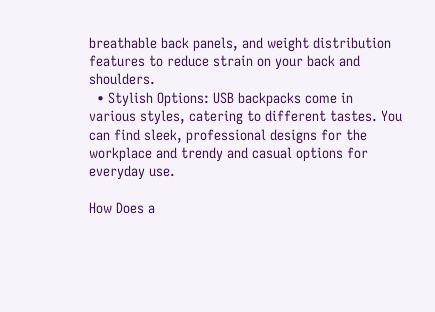breathable back panels, and weight distribution features to reduce strain on your back and shoulders.
  • Stylish Options: USB backpacks come in various styles, catering to different tastes. You can find sleek, professional designs for the workplace and trendy and casual options for everyday use.

How Does a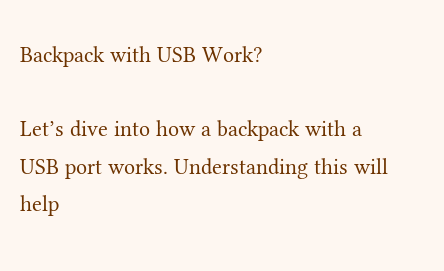Backpack with USB Work?

Let’s dive into how a backpack with a USB port works. Understanding this will help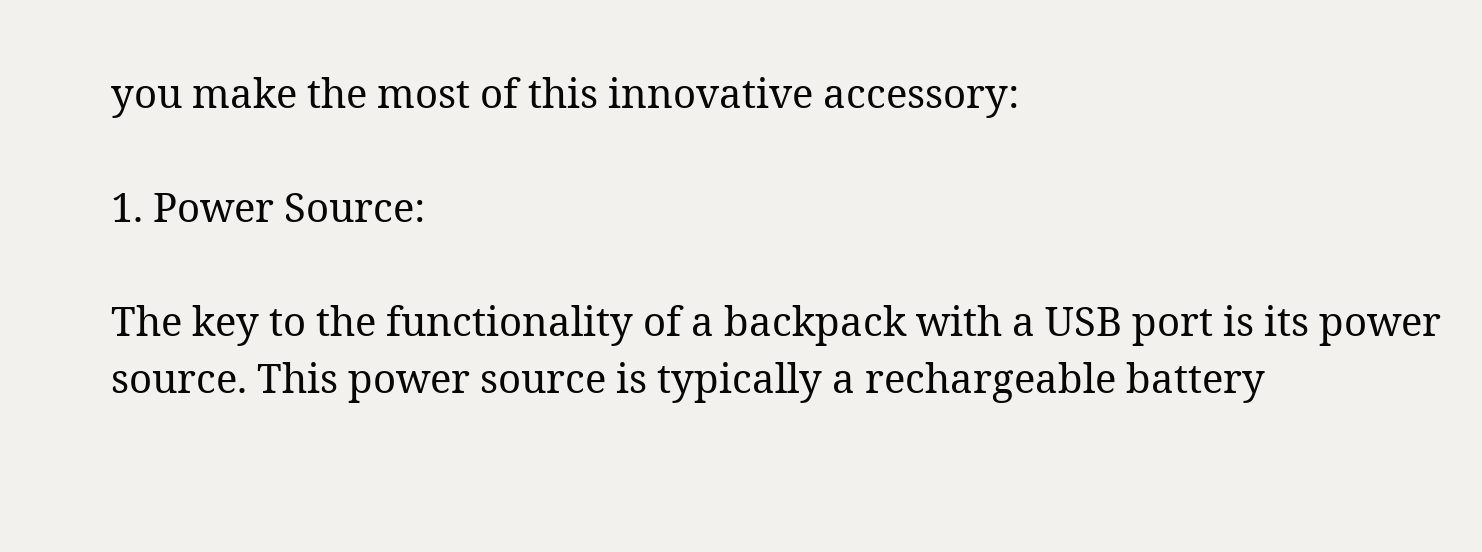you make the most of this innovative accessory:

1. Power Source:

The key to the functionality of a backpack with a USB port is its power source. This power source is typically a rechargeable battery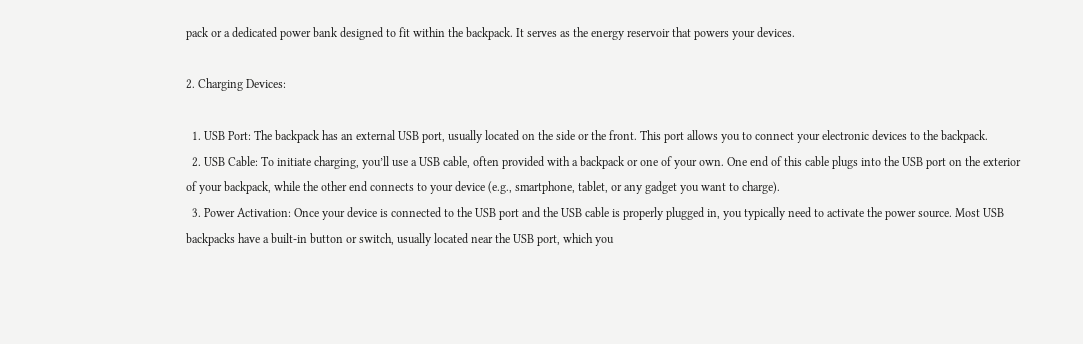pack or a dedicated power bank designed to fit within the backpack. It serves as the energy reservoir that powers your devices.

2. Charging Devices:

  1. USB Port: The backpack has an external USB port, usually located on the side or the front. This port allows you to connect your electronic devices to the backpack.
  2. USB Cable: To initiate charging, you’ll use a USB cable, often provided with a backpack or one of your own. One end of this cable plugs into the USB port on the exterior of your backpack, while the other end connects to your device (e.g., smartphone, tablet, or any gadget you want to charge).
  3. Power Activation: Once your device is connected to the USB port and the USB cable is properly plugged in, you typically need to activate the power source. Most USB backpacks have a built-in button or switch, usually located near the USB port, which you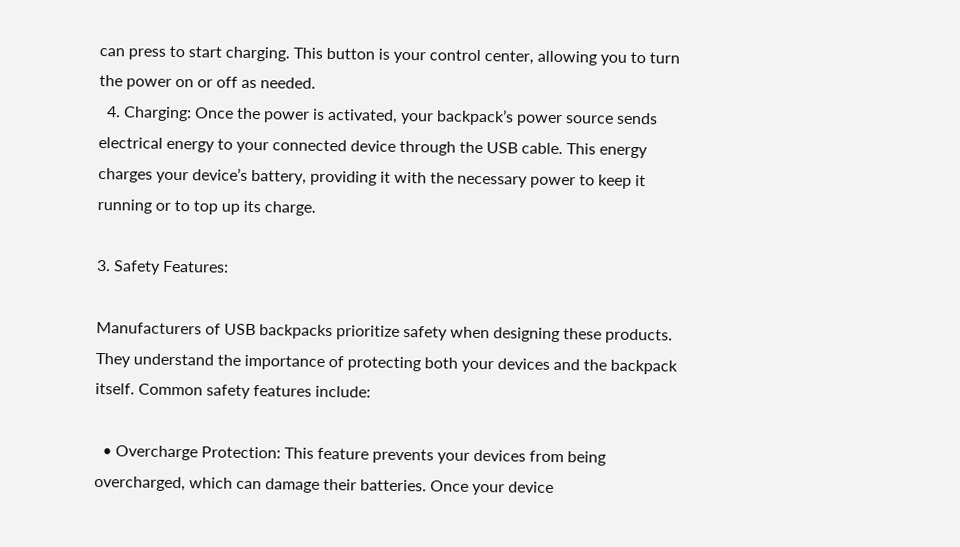can press to start charging. This button is your control center, allowing you to turn the power on or off as needed.
  4. Charging: Once the power is activated, your backpack’s power source sends electrical energy to your connected device through the USB cable. This energy charges your device’s battery, providing it with the necessary power to keep it running or to top up its charge.

3. Safety Features:

Manufacturers of USB backpacks prioritize safety when designing these products. They understand the importance of protecting both your devices and the backpack itself. Common safety features include:

  • Overcharge Protection: This feature prevents your devices from being overcharged, which can damage their batteries. Once your device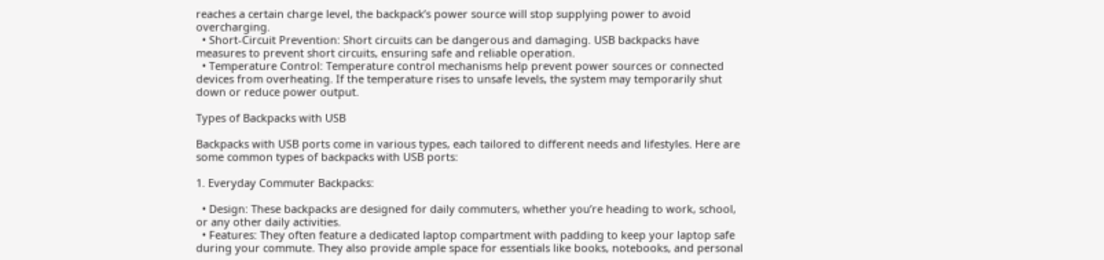reaches a certain charge level, the backpack’s power source will stop supplying power to avoid overcharging.
  • Short-Circuit Prevention: Short circuits can be dangerous and damaging. USB backpacks have measures to prevent short circuits, ensuring safe and reliable operation.
  • Temperature Control: Temperature control mechanisms help prevent power sources or connected devices from overheating. If the temperature rises to unsafe levels, the system may temporarily shut down or reduce power output.

Types of Backpacks with USB

Backpacks with USB ports come in various types, each tailored to different needs and lifestyles. Here are some common types of backpacks with USB ports:

1. Everyday Commuter Backpacks:

  • Design: These backpacks are designed for daily commuters, whether you’re heading to work, school, or any other daily activities.
  • Features: They often feature a dedicated laptop compartment with padding to keep your laptop safe during your commute. They also provide ample space for essentials like books, notebooks, and personal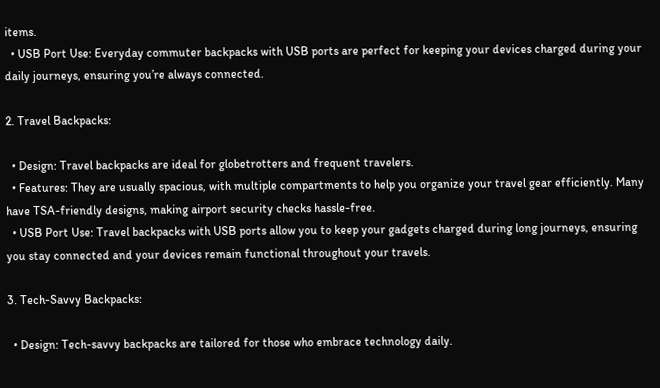items.
  • USB Port Use: Everyday commuter backpacks with USB ports are perfect for keeping your devices charged during your daily journeys, ensuring you’re always connected.

2. Travel Backpacks:

  • Design: Travel backpacks are ideal for globetrotters and frequent travelers.
  • Features: They are usually spacious, with multiple compartments to help you organize your travel gear efficiently. Many have TSA-friendly designs, making airport security checks hassle-free.
  • USB Port Use: Travel backpacks with USB ports allow you to keep your gadgets charged during long journeys, ensuring you stay connected and your devices remain functional throughout your travels.

3. Tech-Savvy Backpacks:

  • Design: Tech-savvy backpacks are tailored for those who embrace technology daily.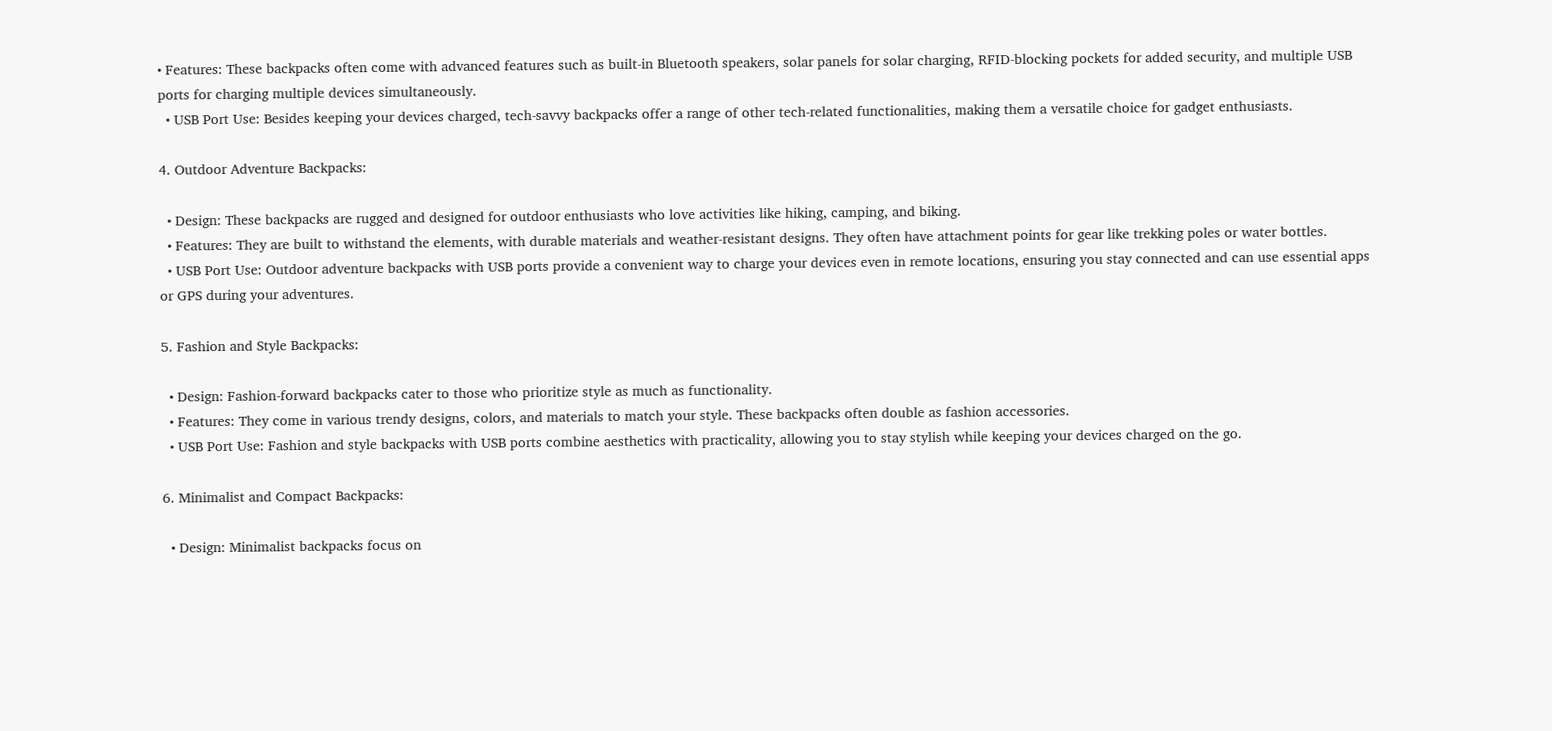• Features: These backpacks often come with advanced features such as built-in Bluetooth speakers, solar panels for solar charging, RFID-blocking pockets for added security, and multiple USB ports for charging multiple devices simultaneously.
  • USB Port Use: Besides keeping your devices charged, tech-savvy backpacks offer a range of other tech-related functionalities, making them a versatile choice for gadget enthusiasts.

4. Outdoor Adventure Backpacks:

  • Design: These backpacks are rugged and designed for outdoor enthusiasts who love activities like hiking, camping, and biking.
  • Features: They are built to withstand the elements, with durable materials and weather-resistant designs. They often have attachment points for gear like trekking poles or water bottles.
  • USB Port Use: Outdoor adventure backpacks with USB ports provide a convenient way to charge your devices even in remote locations, ensuring you stay connected and can use essential apps or GPS during your adventures.

5. Fashion and Style Backpacks:

  • Design: Fashion-forward backpacks cater to those who prioritize style as much as functionality.
  • Features: They come in various trendy designs, colors, and materials to match your style. These backpacks often double as fashion accessories.
  • USB Port Use: Fashion and style backpacks with USB ports combine aesthetics with practicality, allowing you to stay stylish while keeping your devices charged on the go.

6. Minimalist and Compact Backpacks:

  • Design: Minimalist backpacks focus on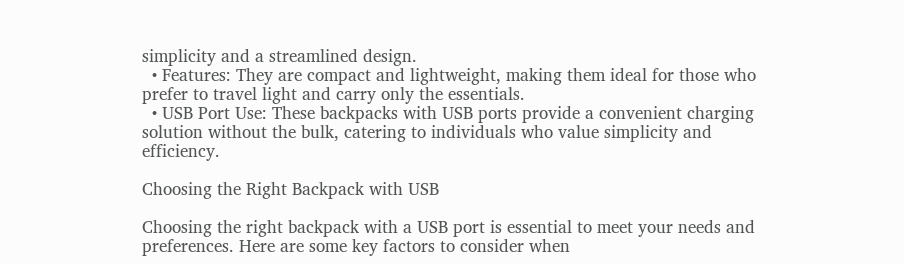simplicity and a streamlined design.
  • Features: They are compact and lightweight, making them ideal for those who prefer to travel light and carry only the essentials.
  • USB Port Use: These backpacks with USB ports provide a convenient charging solution without the bulk, catering to individuals who value simplicity and efficiency.

Choosing the Right Backpack with USB

Choosing the right backpack with a USB port is essential to meet your needs and preferences. Here are some key factors to consider when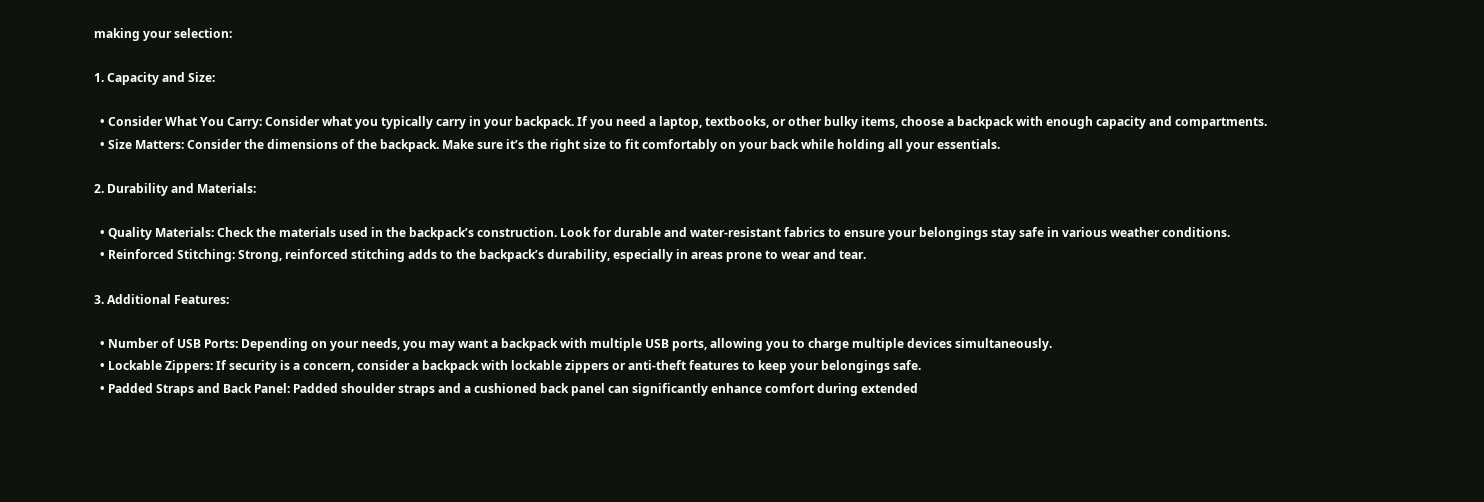making your selection:

1. Capacity and Size:

  • Consider What You Carry: Consider what you typically carry in your backpack. If you need a laptop, textbooks, or other bulky items, choose a backpack with enough capacity and compartments.
  • Size Matters: Consider the dimensions of the backpack. Make sure it’s the right size to fit comfortably on your back while holding all your essentials.

2. Durability and Materials:

  • Quality Materials: Check the materials used in the backpack’s construction. Look for durable and water-resistant fabrics to ensure your belongings stay safe in various weather conditions.
  • Reinforced Stitching: Strong, reinforced stitching adds to the backpack’s durability, especially in areas prone to wear and tear.

3. Additional Features:

  • Number of USB Ports: Depending on your needs, you may want a backpack with multiple USB ports, allowing you to charge multiple devices simultaneously.
  • Lockable Zippers: If security is a concern, consider a backpack with lockable zippers or anti-theft features to keep your belongings safe.
  • Padded Straps and Back Panel: Padded shoulder straps and a cushioned back panel can significantly enhance comfort during extended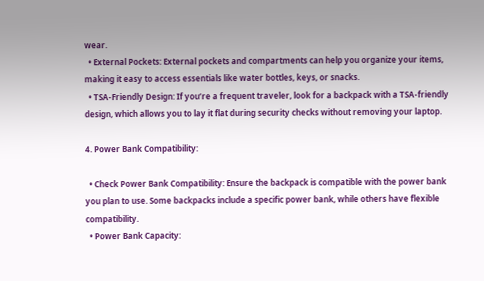wear.
  • External Pockets: External pockets and compartments can help you organize your items, making it easy to access essentials like water bottles, keys, or snacks.
  • TSA-Friendly Design: If you’re a frequent traveler, look for a backpack with a TSA-friendly design, which allows you to lay it flat during security checks without removing your laptop.

4. Power Bank Compatibility:

  • Check Power Bank Compatibility: Ensure the backpack is compatible with the power bank you plan to use. Some backpacks include a specific power bank, while others have flexible compatibility.
  • Power Bank Capacity: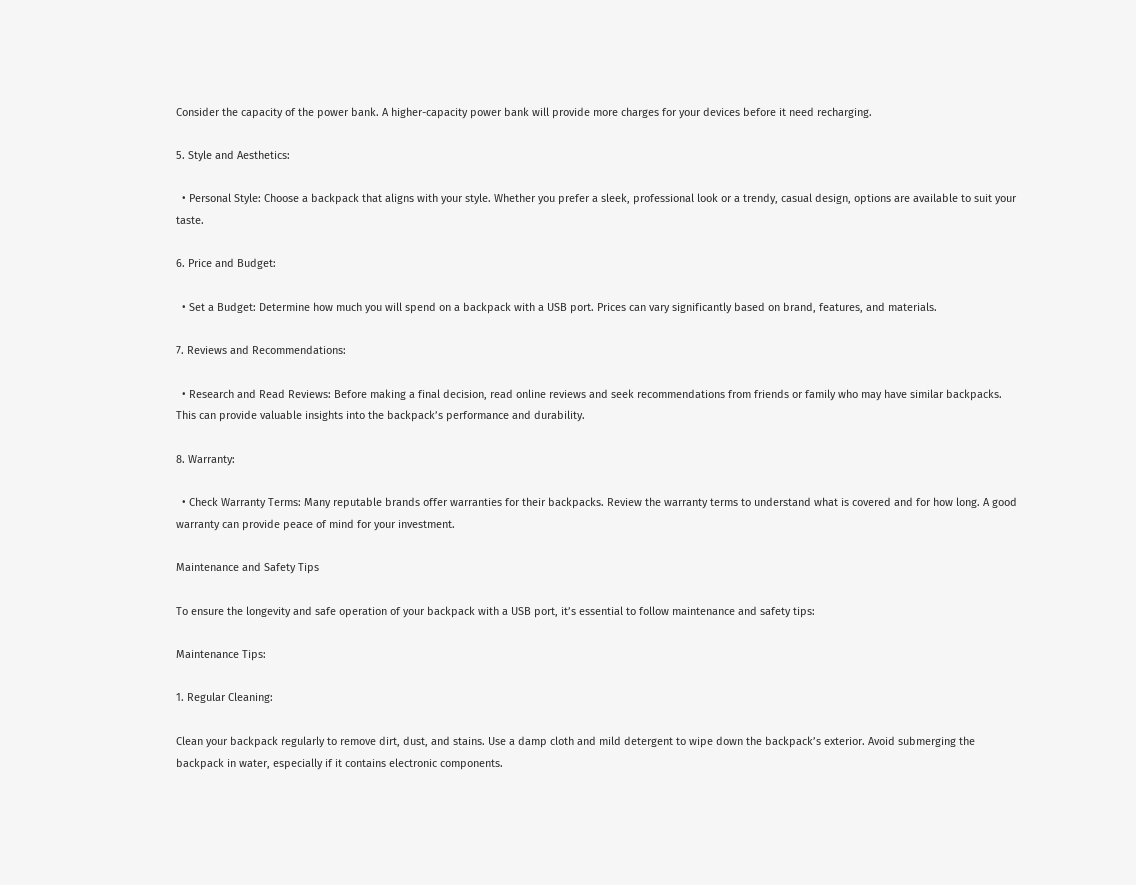Consider the capacity of the power bank. A higher-capacity power bank will provide more charges for your devices before it need recharging.

5. Style and Aesthetics:

  • Personal Style: Choose a backpack that aligns with your style. Whether you prefer a sleek, professional look or a trendy, casual design, options are available to suit your taste.

6. Price and Budget:

  • Set a Budget: Determine how much you will spend on a backpack with a USB port. Prices can vary significantly based on brand, features, and materials.

7. Reviews and Recommendations:

  • Research and Read Reviews: Before making a final decision, read online reviews and seek recommendations from friends or family who may have similar backpacks. This can provide valuable insights into the backpack’s performance and durability.

8. Warranty:

  • Check Warranty Terms: Many reputable brands offer warranties for their backpacks. Review the warranty terms to understand what is covered and for how long. A good warranty can provide peace of mind for your investment.

Maintenance and Safety Tips

To ensure the longevity and safe operation of your backpack with a USB port, it’s essential to follow maintenance and safety tips:

Maintenance Tips:

1. Regular Cleaning:

Clean your backpack regularly to remove dirt, dust, and stains. Use a damp cloth and mild detergent to wipe down the backpack’s exterior. Avoid submerging the backpack in water, especially if it contains electronic components.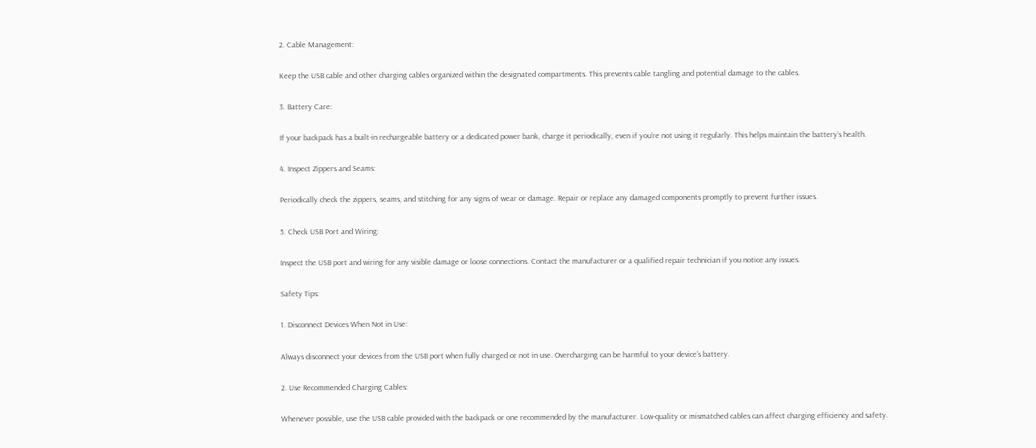2. Cable Management:

Keep the USB cable and other charging cables organized within the designated compartments. This prevents cable tangling and potential damage to the cables.

3. Battery Care:

If your backpack has a built-in rechargeable battery or a dedicated power bank, charge it periodically, even if you’re not using it regularly. This helps maintain the battery’s health.

4. Inspect Zippers and Seams:

Periodically check the zippers, seams, and stitching for any signs of wear or damage. Repair or replace any damaged components promptly to prevent further issues.

5. Check USB Port and Wiring:

Inspect the USB port and wiring for any visible damage or loose connections. Contact the manufacturer or a qualified repair technician if you notice any issues.

Safety Tips:

1. Disconnect Devices When Not in Use:

Always disconnect your devices from the USB port when fully charged or not in use. Overcharging can be harmful to your device’s battery.

2. Use Recommended Charging Cables:

Whenever possible, use the USB cable provided with the backpack or one recommended by the manufacturer. Low-quality or mismatched cables can affect charging efficiency and safety.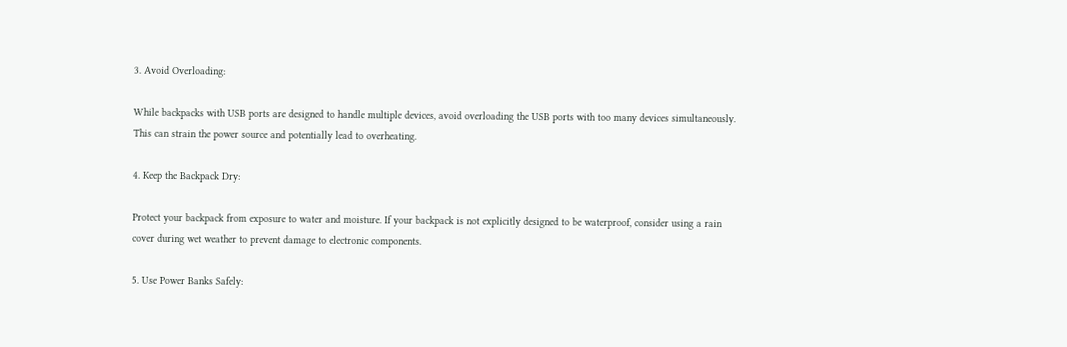3. Avoid Overloading:

While backpacks with USB ports are designed to handle multiple devices, avoid overloading the USB ports with too many devices simultaneously. This can strain the power source and potentially lead to overheating.

4. Keep the Backpack Dry:

Protect your backpack from exposure to water and moisture. If your backpack is not explicitly designed to be waterproof, consider using a rain cover during wet weather to prevent damage to electronic components.

5. Use Power Banks Safely: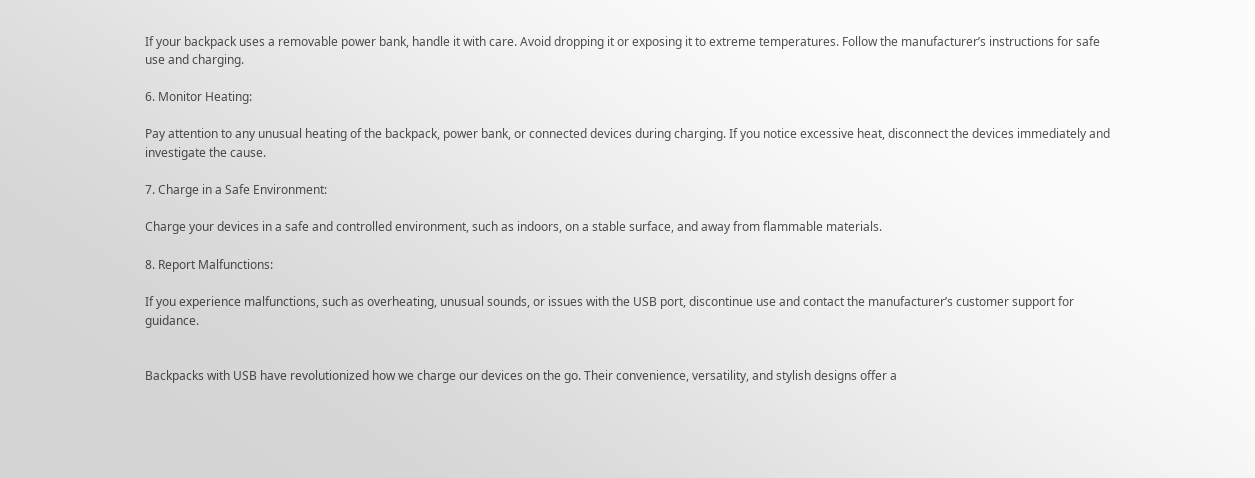If your backpack uses a removable power bank, handle it with care. Avoid dropping it or exposing it to extreme temperatures. Follow the manufacturer’s instructions for safe use and charging.

6. Monitor Heating:

Pay attention to any unusual heating of the backpack, power bank, or connected devices during charging. If you notice excessive heat, disconnect the devices immediately and investigate the cause.

7. Charge in a Safe Environment:

Charge your devices in a safe and controlled environment, such as indoors, on a stable surface, and away from flammable materials.

8. Report Malfunctions:

If you experience malfunctions, such as overheating, unusual sounds, or issues with the USB port, discontinue use and contact the manufacturer’s customer support for guidance.


Backpacks with USB have revolutionized how we charge our devices on the go. Their convenience, versatility, and stylish designs offer a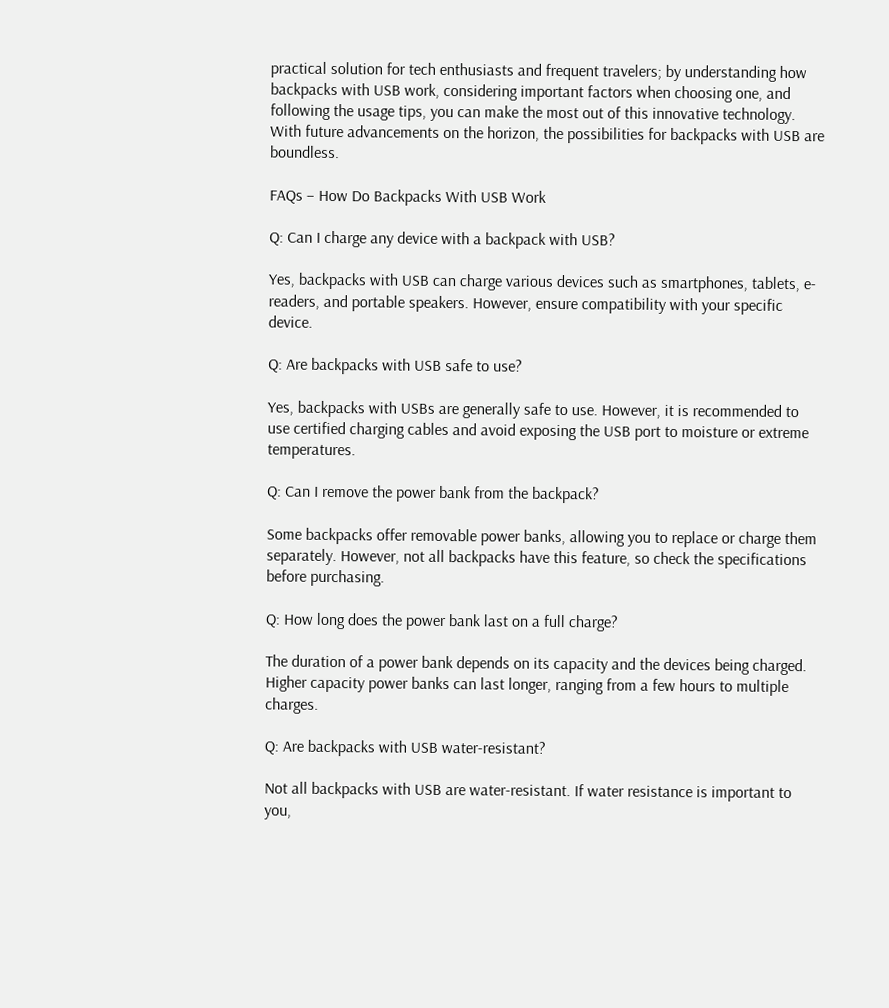practical solution for tech enthusiasts and frequent travelers; by understanding how backpacks with USB work, considering important factors when choosing one, and following the usage tips, you can make the most out of this innovative technology. With future advancements on the horizon, the possibilities for backpacks with USB are boundless.

FAQs – How Do Backpacks With USB Work

Q: Can I charge any device with a backpack with USB?

Yes, backpacks with USB can charge various devices such as smartphones, tablets, e-readers, and portable speakers. However, ensure compatibility with your specific device.

Q: Are backpacks with USB safe to use?

Yes, backpacks with USBs are generally safe to use. However, it is recommended to use certified charging cables and avoid exposing the USB port to moisture or extreme temperatures.

Q: Can I remove the power bank from the backpack?

Some backpacks offer removable power banks, allowing you to replace or charge them separately. However, not all backpacks have this feature, so check the specifications before purchasing.

Q: How long does the power bank last on a full charge?

The duration of a power bank depends on its capacity and the devices being charged. Higher capacity power banks can last longer, ranging from a few hours to multiple charges.

Q: Are backpacks with USB water-resistant?

Not all backpacks with USB are water-resistant. If water resistance is important to you,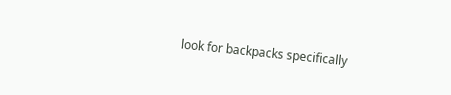look for backpacks specifically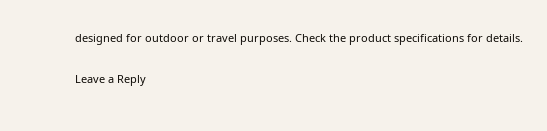designed for outdoor or travel purposes. Check the product specifications for details.

Leave a Reply